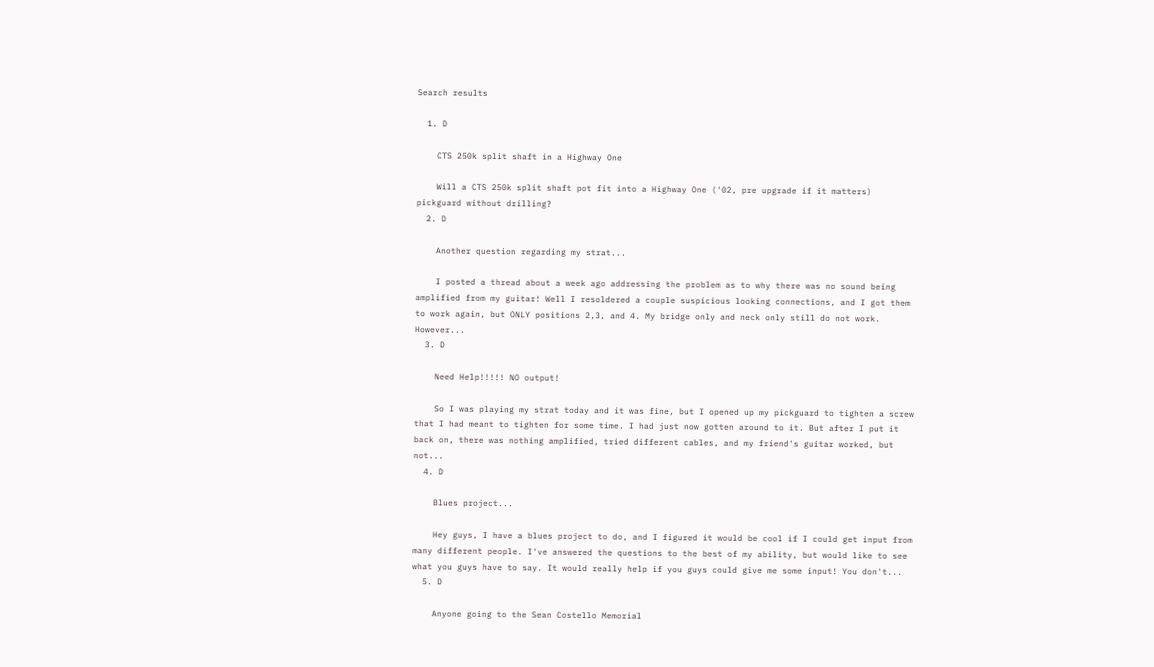Search results

  1. D

    CTS 250k split shaft in a Highway One

    Will a CTS 250k split shaft pot fit into a Highway One ('02, pre upgrade if it matters) pickguard without drilling?
  2. D

    Another question regarding my strat...

    I posted a thread about a week ago addressing the problem as to why there was no sound being amplified from my guitar! Well I resoldered a couple suspicious looking connections, and I got them to work again, but ONLY positions 2,3, and 4. My bridge only and neck only still do not work. However...
  3. D

    Need Help!!!!! NO output!

    So I was playing my strat today and it was fine, but I opened up my pickguard to tighten a screw that I had meant to tighten for some time. I had just now gotten around to it. But after I put it back on, there was nothing amplified, tried different cables, and my friend's guitar worked, but not...
  4. D

    Blues project...

    Hey guys, I have a blues project to do, and I figured it would be cool if I could get input from many different people. I've answered the questions to the best of my ability, but would like to see what you guys have to say. It would really help if you guys could give me some input! You don't...
  5. D

    Anyone going to the Sean Costello Memorial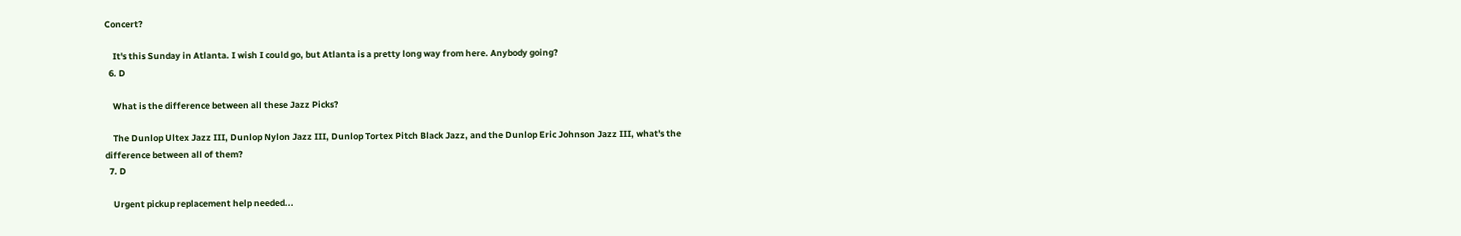Concert?

    It's this Sunday in Atlanta. I wish I could go, but Atlanta is a pretty long way from here. Anybody going?
  6. D

    What is the difference between all these Jazz Picks?

    The Dunlop Ultex Jazz III, Dunlop Nylon Jazz III, Dunlop Tortex Pitch Black Jazz, and the Dunlop Eric Johnson Jazz III, what's the difference between all of them?
  7. D

    Urgent pickup replacement help needed...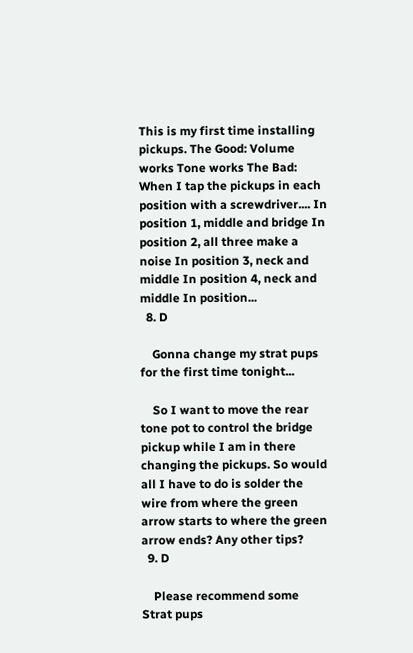This is my first time installing pickups. The Good: Volume works Tone works The Bad: When I tap the pickups in each position with a screwdriver.... In position 1, middle and bridge In position 2, all three make a noise In position 3, neck and middle In position 4, neck and middle In position...
  8. D

    Gonna change my strat pups for the first time tonight...

    So I want to move the rear tone pot to control the bridge pickup while I am in there changing the pickups. So would all I have to do is solder the wire from where the green arrow starts to where the green arrow ends? Any other tips?
  9. D

    Please recommend some Strat pups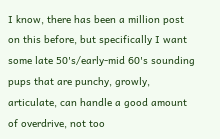I know, there has been a million post on this before, but specifically I want some late 50's/early-mid 60's sounding pups that are punchy, growly, articulate, can handle a good amount of overdrive, not too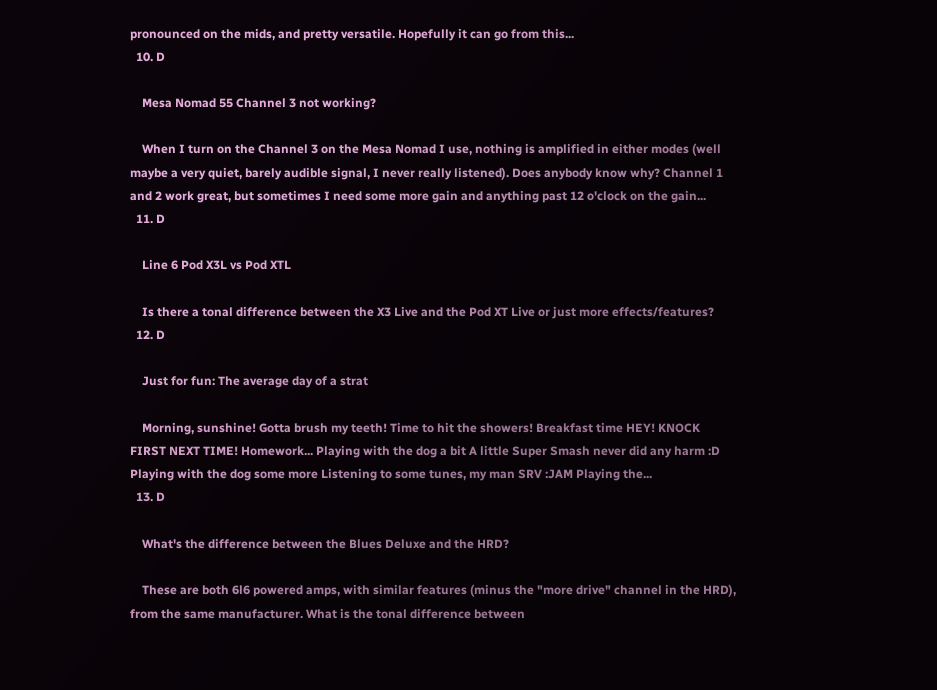pronounced on the mids, and pretty versatile. Hopefully it can go from this...
  10. D

    Mesa Nomad 55 Channel 3 not working?

    When I turn on the Channel 3 on the Mesa Nomad I use, nothing is amplified in either modes (well maybe a very quiet, barely audible signal, I never really listened). Does anybody know why? Channel 1 and 2 work great, but sometimes I need some more gain and anything past 12 o'clock on the gain...
  11. D

    Line 6 Pod X3L vs Pod XTL

    Is there a tonal difference between the X3 Live and the Pod XT Live or just more effects/features?
  12. D

    Just for fun: The average day of a strat

    Morning, sunshine! Gotta brush my teeth! Time to hit the showers! Breakfast time HEY! KNOCK FIRST NEXT TIME! Homework... Playing with the dog a bit A little Super Smash never did any harm :D Playing with the dog some more Listening to some tunes, my man SRV :JAM Playing the...
  13. D

    What's the difference between the Blues Deluxe and the HRD?

    These are both 6l6 powered amps, with similar features (minus the "more drive" channel in the HRD), from the same manufacturer. What is the tonal difference between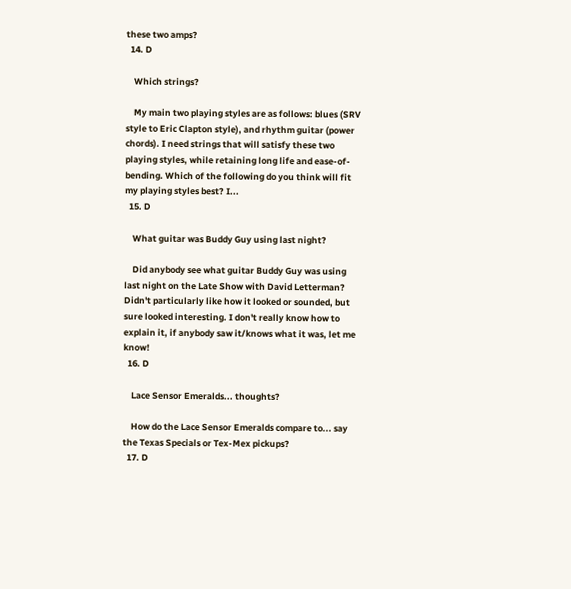these two amps?
  14. D

    Which strings?

    My main two playing styles are as follows: blues (SRV style to Eric Clapton style), and rhythm guitar (power chords). I need strings that will satisfy these two playing styles, while retaining long life and ease-of-bending. Which of the following do you think will fit my playing styles best? I...
  15. D

    What guitar was Buddy Guy using last night?

    Did anybody see what guitar Buddy Guy was using last night on the Late Show with David Letterman? Didn't particularly like how it looked or sounded, but sure looked interesting. I don't really know how to explain it, if anybody saw it/knows what it was, let me know!
  16. D

    Lace Sensor Emeralds... thoughts?

    How do the Lace Sensor Emeralds compare to... say the Texas Specials or Tex-Mex pickups?
  17. D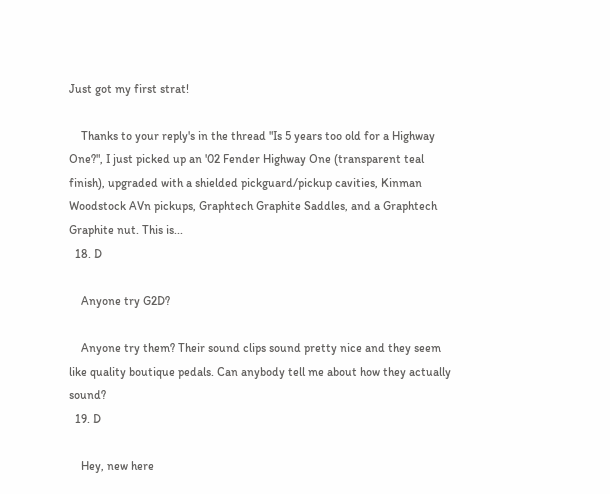Just got my first strat!

    Thanks to your reply's in the thread "Is 5 years too old for a Highway One?", I just picked up an '02 Fender Highway One (transparent teal finish), upgraded with a shielded pickguard/pickup cavities, Kinman Woodstock AVn pickups, Graphtech Graphite Saddles, and a Graphtech Graphite nut. This is...
  18. D

    Anyone try G2D?

    Anyone try them? Their sound clips sound pretty nice and they seem like quality boutique pedals. Can anybody tell me about how they actually sound?
  19. D

    Hey, new here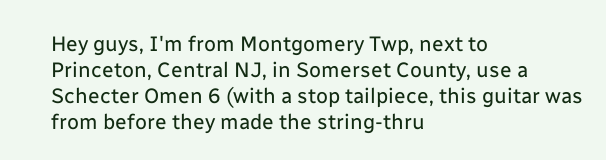Hey guys, I'm from Montgomery Twp, next to Princeton, Central NJ, in Somerset County, use a Schecter Omen 6 (with a stop tailpiece, this guitar was from before they made the string-thru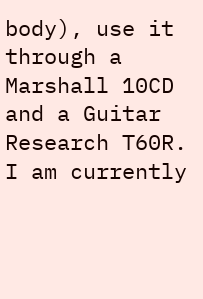body), use it through a Marshall 10CD and a Guitar Research T60R. I am currently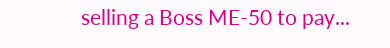selling a Boss ME-50 to pay...